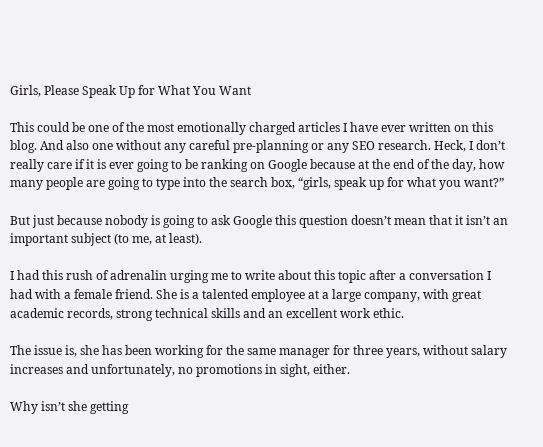Girls, Please Speak Up for What You Want

This could be one of the most emotionally charged articles I have ever written on this blog. And also one without any careful pre-planning or any SEO research. Heck, I don’t really care if it is ever going to be ranking on Google because at the end of the day, how many people are going to type into the search box, “girls, speak up for what you want?”

But just because nobody is going to ask Google this question doesn’t mean that it isn’t an important subject (to me, at least).

I had this rush of adrenalin urging me to write about this topic after a conversation I had with a female friend. She is a talented employee at a large company, with great academic records, strong technical skills and an excellent work ethic.

The issue is, she has been working for the same manager for three years, without salary increases and unfortunately, no promotions in sight, either.

Why isn’t she getting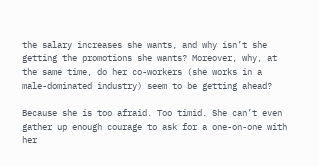the salary increases she wants, and why isn’t she getting the promotions she wants? Moreover, why, at the same time, do her co-workers (she works in a male-dominated industry) seem to be getting ahead?

Because she is too afraid. Too timid. She can’t even gather up enough courage to ask for a one-on-one with her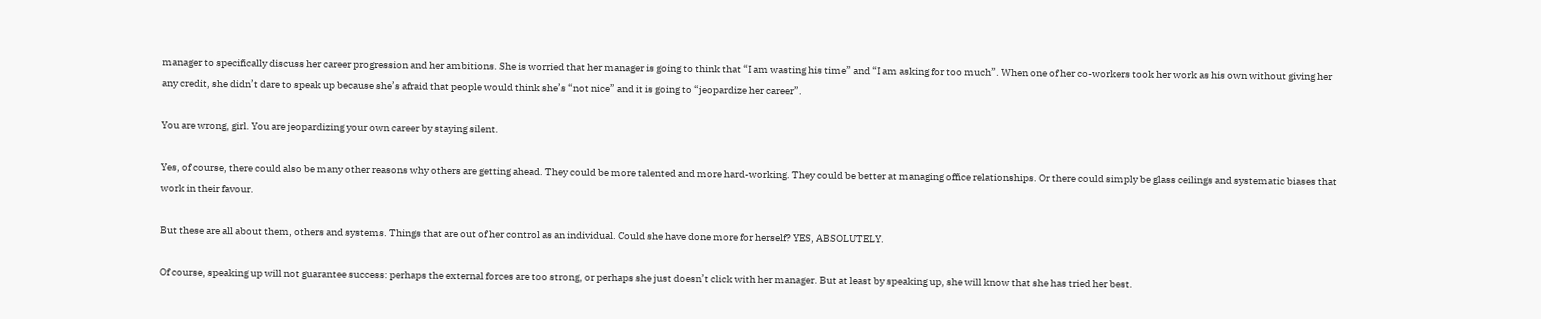manager to specifically discuss her career progression and her ambitions. She is worried that her manager is going to think that “I am wasting his time” and “I am asking for too much”. When one of her co-workers took her work as his own without giving her any credit, she didn’t dare to speak up because she’s afraid that people would think she’s “not nice” and it is going to “jeopardize her career”.

You are wrong, girl. You are jeopardizing your own career by staying silent.

Yes, of course, there could also be many other reasons why others are getting ahead. They could be more talented and more hard-working. They could be better at managing office relationships. Or there could simply be glass ceilings and systematic biases that work in their favour.

But these are all about them, others and systems. Things that are out of her control as an individual. Could she have done more for herself? YES, ABSOLUTELY.

Of course, speaking up will not guarantee success: perhaps the external forces are too strong, or perhaps she just doesn’t click with her manager. But at least by speaking up, she will know that she has tried her best.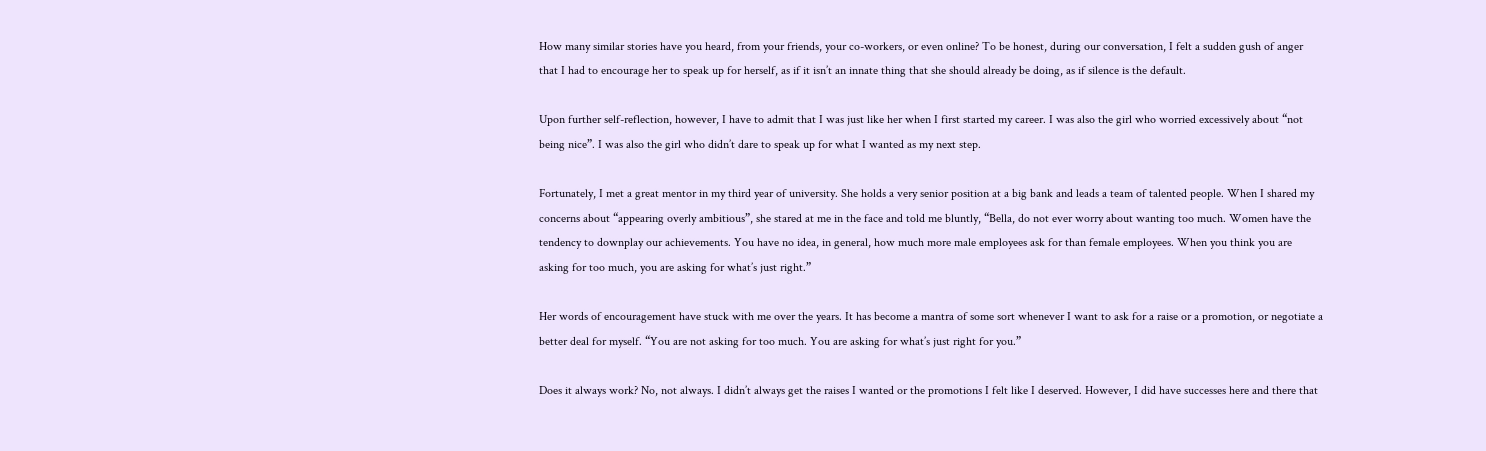How many similar stories have you heard, from your friends, your co-workers, or even online? To be honest, during our conversation, I felt a sudden gush of anger that I had to encourage her to speak up for herself, as if it isn’t an innate thing that she should already be doing, as if silence is the default.

Upon further self-reflection, however, I have to admit that I was just like her when I first started my career. I was also the girl who worried excessively about “not being nice”. I was also the girl who didn’t dare to speak up for what I wanted as my next step.

Fortunately, I met a great mentor in my third year of university. She holds a very senior position at a big bank and leads a team of talented people. When I shared my concerns about “appearing overly ambitious”, she stared at me in the face and told me bluntly, “Bella, do not ever worry about wanting too much. Women have the tendency to downplay our achievements. You have no idea, in general, how much more male employees ask for than female employees. When you think you are asking for too much, you are asking for what’s just right.”

Her words of encouragement have stuck with me over the years. It has become a mantra of some sort whenever I want to ask for a raise or a promotion, or negotiate a better deal for myself. “You are not asking for too much. You are asking for what’s just right for you.”

Does it always work? No, not always. I didn’t always get the raises I wanted or the promotions I felt like I deserved. However, I did have successes here and there that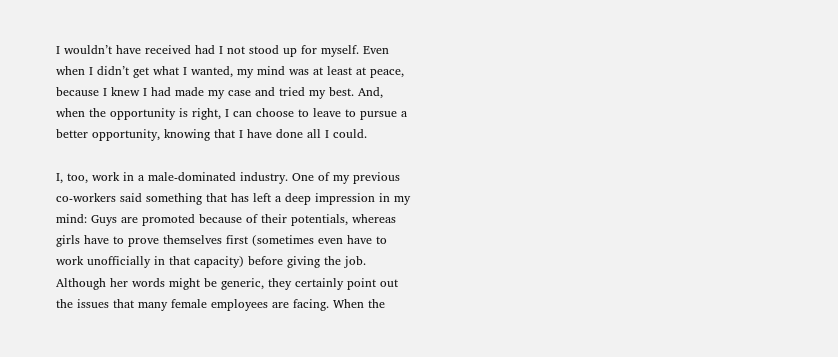I wouldn’t have received had I not stood up for myself. Even when I didn’t get what I wanted, my mind was at least at peace, because I knew I had made my case and tried my best. And, when the opportunity is right, I can choose to leave to pursue a better opportunity, knowing that I have done all I could.

I, too, work in a male-dominated industry. One of my previous co-workers said something that has left a deep impression in my mind: Guys are promoted because of their potentials, whereas girls have to prove themselves first (sometimes even have to work unofficially in that capacity) before giving the job. Although her words might be generic, they certainly point out the issues that many female employees are facing. When the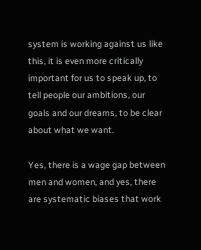system is working against us like this, it is even more critically important for us to speak up, to tell people our ambitions, our goals and our dreams, to be clear about what we want.

Yes, there is a wage gap between men and women, and yes, there are systematic biases that work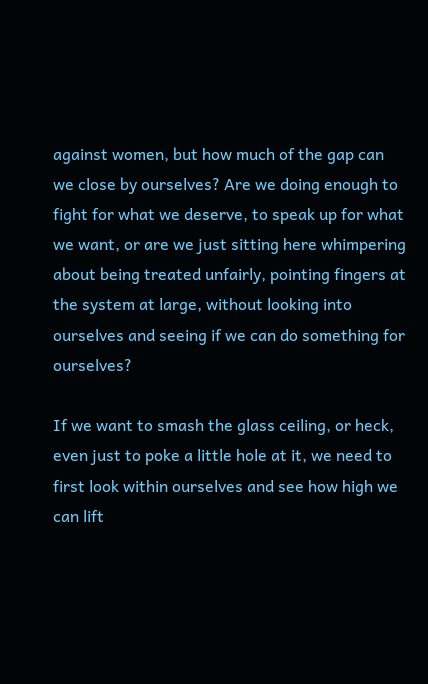against women, but how much of the gap can we close by ourselves? Are we doing enough to fight for what we deserve, to speak up for what we want, or are we just sitting here whimpering about being treated unfairly, pointing fingers at the system at large, without looking into ourselves and seeing if we can do something for ourselves?

If we want to smash the glass ceiling, or heck, even just to poke a little hole at it, we need to first look within ourselves and see how high we can lift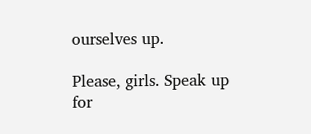ourselves up.

Please, girls. Speak up for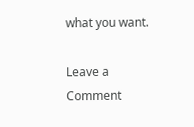what you want.

Leave a Comment